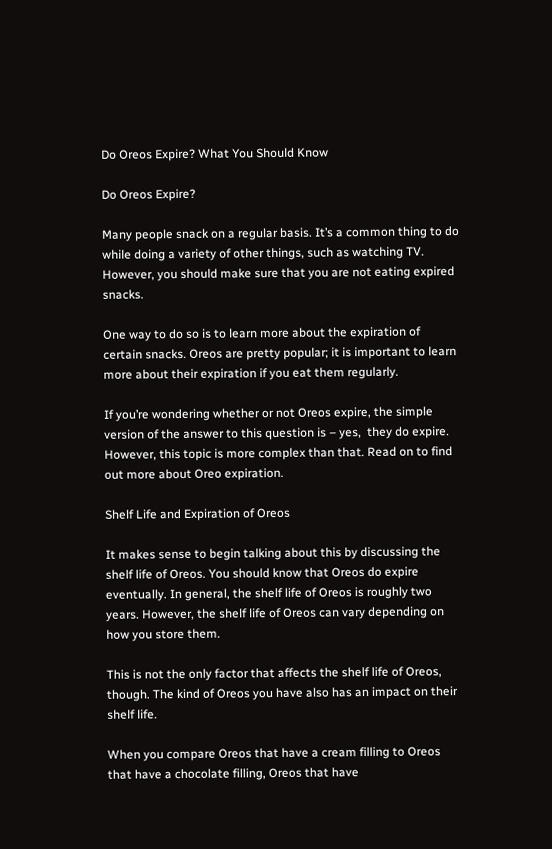Do Oreos Expire? What You Should Know

Do Oreos Expire?

Many people snack on a regular basis. It’s a common thing to do while doing a variety of other things, such as watching TV. However, you should make sure that you are not eating expired snacks.

One way to do so is to learn more about the expiration of certain snacks. Oreos are pretty popular; it is important to learn more about their expiration if you eat them regularly.

If you’re wondering whether or not Oreos expire, the simple version of the answer to this question is – yes,  they do expire. However, this topic is more complex than that. Read on to find out more about Oreo expiration.

Shelf Life and Expiration of Oreos

It makes sense to begin talking about this by discussing the shelf life of Oreos. You should know that Oreos do expire eventually. In general, the shelf life of Oreos is roughly two years. However, the shelf life of Oreos can vary depending on how you store them.

This is not the only factor that affects the shelf life of Oreos, though. The kind of Oreos you have also has an impact on their shelf life.

When you compare Oreos that have a cream filling to Oreos that have a chocolate filling, Oreos that have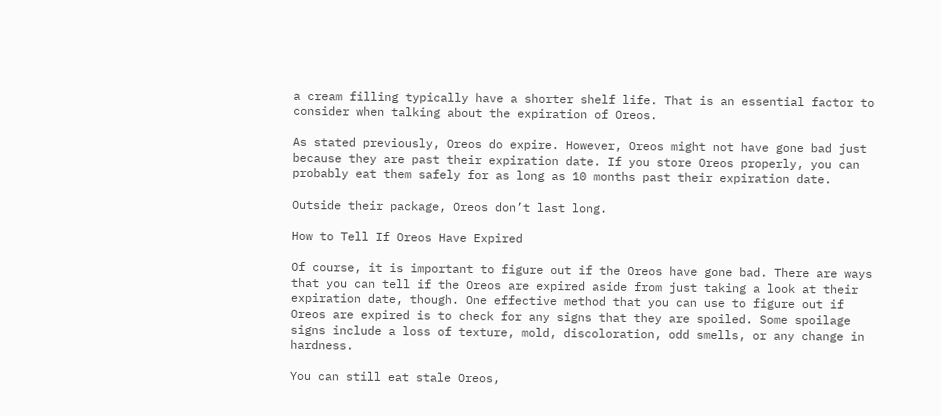a cream filling typically have a shorter shelf life. That is an essential factor to consider when talking about the expiration of Oreos.

As stated previously, Oreos do expire. However, Oreos might not have gone bad just because they are past their expiration date. If you store Oreos properly, you can probably eat them safely for as long as 10 months past their expiration date.

Outside their package, Oreos don’t last long.

How to Tell If Oreos Have Expired

Of course, it is important to figure out if the Oreos have gone bad. There are ways that you can tell if the Oreos are expired aside from just taking a look at their expiration date, though. One effective method that you can use to figure out if Oreos are expired is to check for any signs that they are spoiled. Some spoilage signs include a loss of texture, mold, discoloration, odd smells, or any change in hardness.

You can still eat stale Oreos,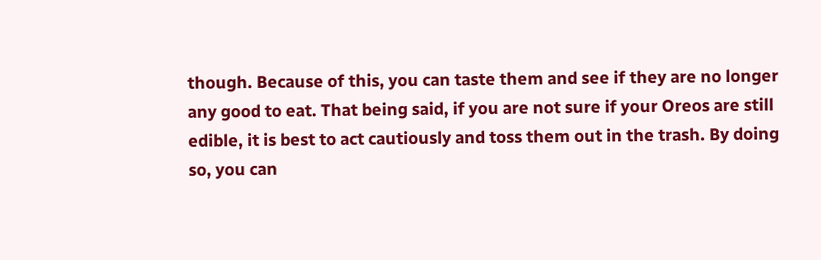though. Because of this, you can taste them and see if they are no longer any good to eat. That being said, if you are not sure if your Oreos are still edible, it is best to act cautiously and toss them out in the trash. By doing so, you can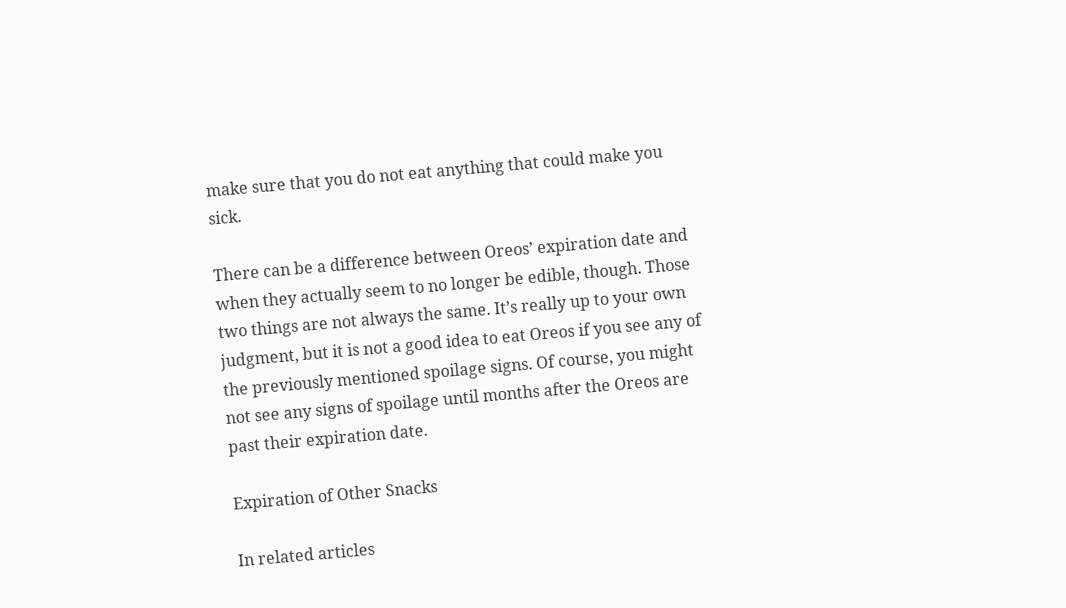make sure that you do not eat anything that could make you sick.

There can be a difference between Oreos’ expiration date and when they actually seem to no longer be edible, though. Those two things are not always the same. It’s really up to your own judgment, but it is not a good idea to eat Oreos if you see any of the previously mentioned spoilage signs. Of course, you might not see any signs of spoilage until months after the Oreos are past their expiration date.

Expiration of Other Snacks

In related articles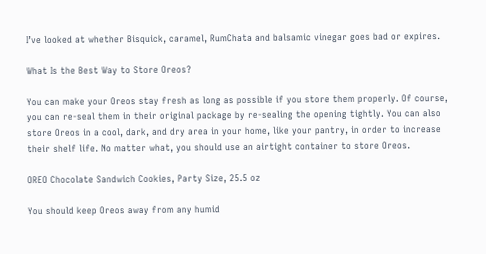I’ve looked at whether Bisquick, caramel, RumChata and balsamic vinegar goes bad or expires.

What Is the Best Way to Store Oreos?

You can make your Oreos stay fresh as long as possible if you store them properly. Of course, you can re-seal them in their original package by re-sealing the opening tightly. You can also store Oreos in a cool, dark, and dry area in your home, like your pantry, in order to increase their shelf life. No matter what, you should use an airtight container to store Oreos.

OREO Chocolate Sandwich Cookies, Party Size, 25.5 oz

You should keep Oreos away from any humid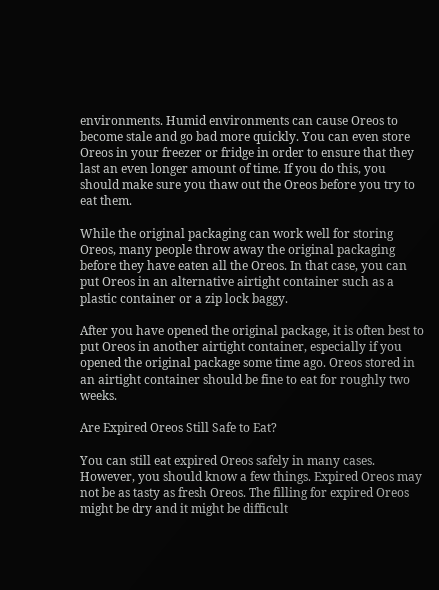environments. Humid environments can cause Oreos to become stale and go bad more quickly. You can even store Oreos in your freezer or fridge in order to ensure that they last an even longer amount of time. If you do this, you should make sure you thaw out the Oreos before you try to eat them.

While the original packaging can work well for storing Oreos, many people throw away the original packaging before they have eaten all the Oreos. In that case, you can put Oreos in an alternative airtight container such as a plastic container or a zip lock baggy.

After you have opened the original package, it is often best to put Oreos in another airtight container, especially if you opened the original package some time ago. Oreos stored in an airtight container should be fine to eat for roughly two weeks.

Are Expired Oreos Still Safe to Eat?

You can still eat expired Oreos safely in many cases. However, you should know a few things. Expired Oreos may not be as tasty as fresh Oreos. The filling for expired Oreos might be dry and it might be difficult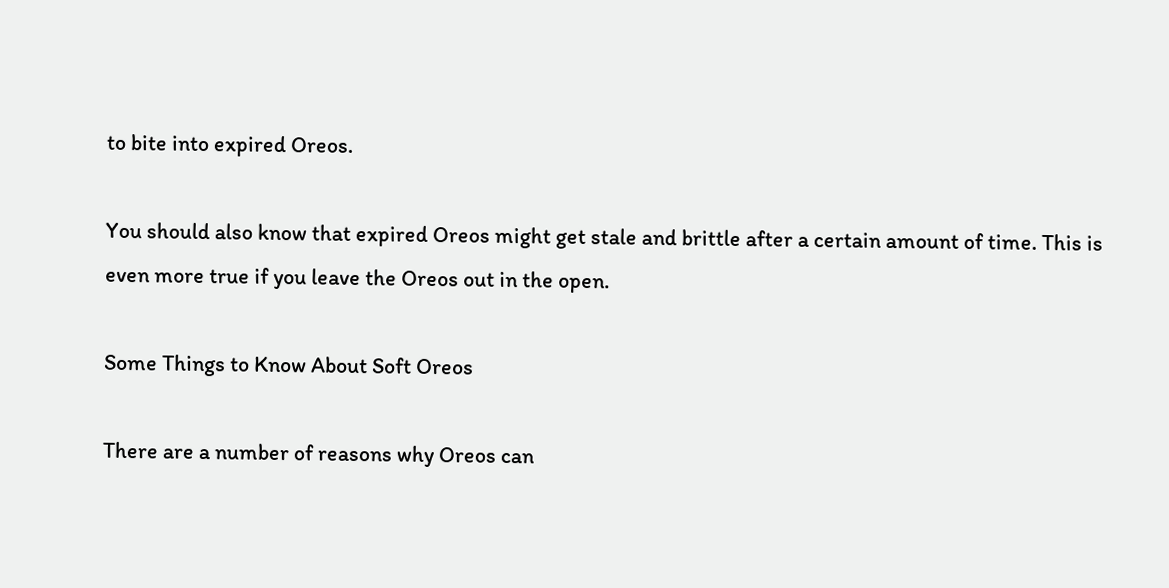to bite into expired Oreos.

You should also know that expired Oreos might get stale and brittle after a certain amount of time. This is even more true if you leave the Oreos out in the open.

Some Things to Know About Soft Oreos

There are a number of reasons why Oreos can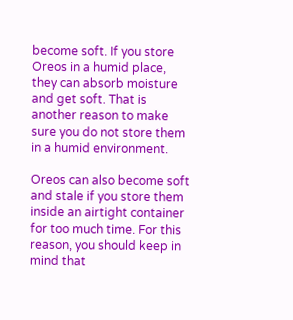become soft. If you store Oreos in a humid place, they can absorb moisture and get soft. That is another reason to make sure you do not store them in a humid environment.

Oreos can also become soft and stale if you store them inside an airtight container for too much time. For this reason, you should keep in mind that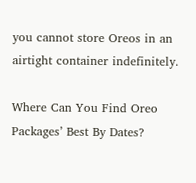you cannot store Oreos in an airtight container indefinitely.

Where Can You Find Oreo Packages’ Best By Dates?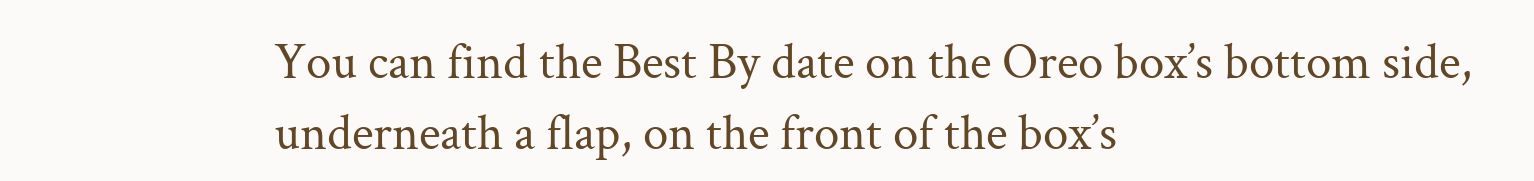You can find the Best By date on the Oreo box’s bottom side, underneath a flap, on the front of the box’s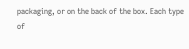packaging, or on the back of the box. Each type of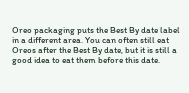Oreo packaging puts the Best By date label in a different area. You can often still eat Oreos after the Best By date, but it is still a good idea to eat them before this date.